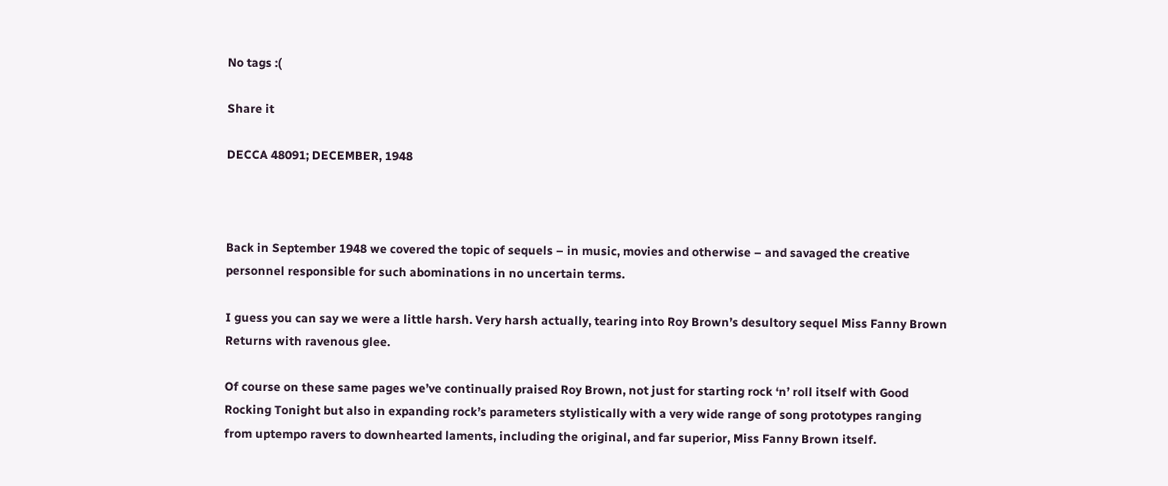No tags :(

Share it

DECCA 48091; DECEMBER, 1948



Back in September 1948 we covered the topic of sequels – in music, movies and otherwise – and savaged the creative personnel responsible for such abominations in no uncertain terms.

I guess you can say we were a little harsh. Very harsh actually, tearing into Roy Brown’s desultory sequel Miss Fanny Brown Returns with ravenous glee.

Of course on these same pages we’ve continually praised Roy Brown, not just for starting rock ‘n’ roll itself with Good Rocking Tonight but also in expanding rock’s parameters stylistically with a very wide range of song prototypes ranging from uptempo ravers to downhearted laments, including the original, and far superior, Miss Fanny Brown itself.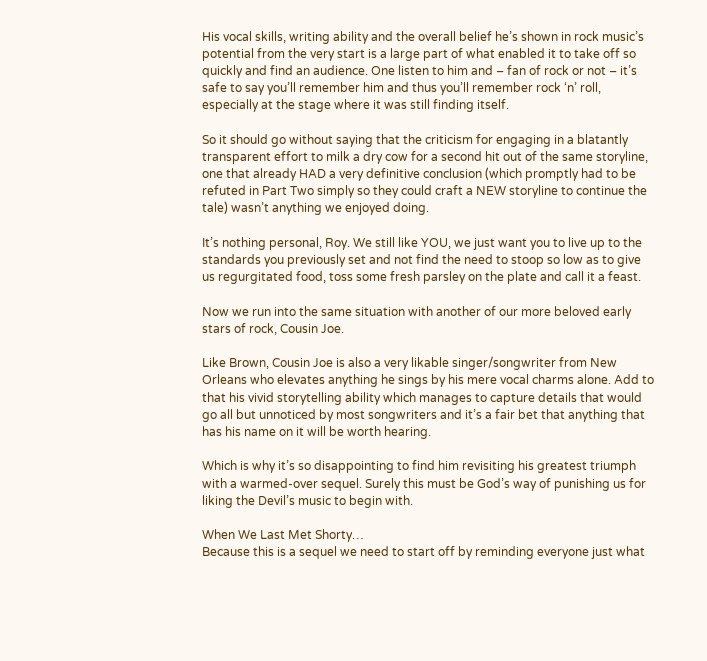His vocal skills, writing ability and the overall belief he’s shown in rock music’s potential from the very start is a large part of what enabled it to take off so quickly and find an audience. One listen to him and – fan of rock or not – it’s safe to say you’ll remember him and thus you’ll remember rock ‘n’ roll, especially at the stage where it was still finding itself.

So it should go without saying that the criticism for engaging in a blatantly transparent effort to milk a dry cow for a second hit out of the same storyline, one that already HAD a very definitive conclusion (which promptly had to be refuted in Part Two simply so they could craft a NEW storyline to continue the tale) wasn’t anything we enjoyed doing.

It’s nothing personal, Roy. We still like YOU, we just want you to live up to the standards you previously set and not find the need to stoop so low as to give us regurgitated food, toss some fresh parsley on the plate and call it a feast.

Now we run into the same situation with another of our more beloved early stars of rock, Cousin Joe.

Like Brown, Cousin Joe is also a very likable singer/songwriter from New Orleans who elevates anything he sings by his mere vocal charms alone. Add to that his vivid storytelling ability which manages to capture details that would go all but unnoticed by most songwriters and it’s a fair bet that anything that has his name on it will be worth hearing.

Which is why it’s so disappointing to find him revisiting his greatest triumph with a warmed-over sequel. Surely this must be God’s way of punishing us for liking the Devil’s music to begin with.

When We Last Met Shorty…
Because this is a sequel we need to start off by reminding everyone just what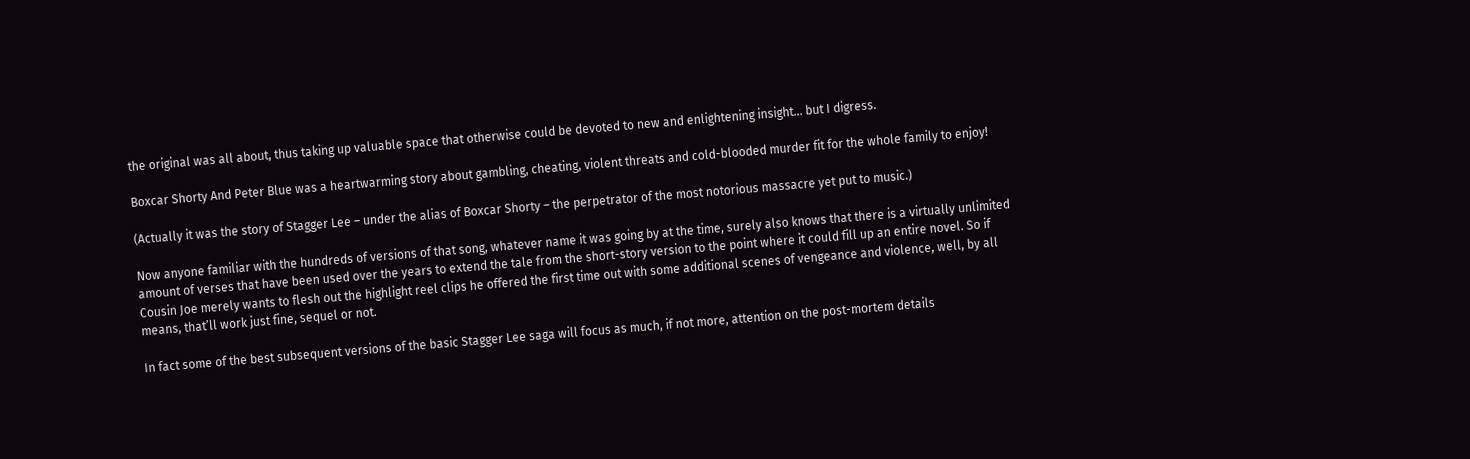the original was all about, thus taking up valuable space that otherwise could be devoted to new and enlightening insight… but I digress.

Boxcar Shorty And Peter Blue was a heartwarming story about gambling, cheating, violent threats and cold-blooded murder fit for the whole family to enjoy!

(Actually it was the story of Stagger Lee – under the alias of Boxcar Shorty – the perpetrator of the most notorious massacre yet put to music.)

Now anyone familiar with the hundreds of versions of that song, whatever name it was going by at the time, surely also knows that there is a virtually unlimited amount of verses that have been used over the years to extend the tale from the short-story version to the point where it could fill up an entire novel. So if Cousin Joe merely wants to flesh out the highlight reel clips he offered the first time out with some additional scenes of vengeance and violence, well, by all means, that’ll work just fine, sequel or not.

In fact some of the best subsequent versions of the basic Stagger Lee saga will focus as much, if not more, attention on the post-mortem details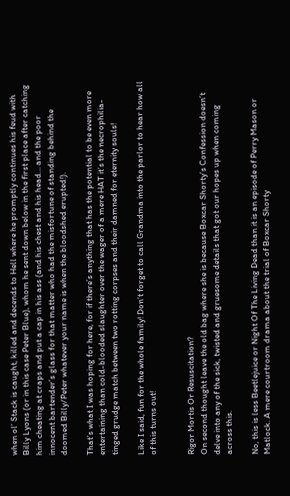when ol’ Stack is caught, killed and decends to Hell where he promptly continues his feud with Billy Lyons (or in this case Peter Blue), whom he sent down below in the first place after catching him cheating at craps and put a cap in his ass (and his chest and his head… and the poor innocent bartender’s glass for that matter who had the misfortune of standing behind the doomed Billy/Peter whatever your name is when the bloodshed erupted!).

That’s what I was hoping for here, for if there’s anything that has the potential to be even more entertaining than cold-blooded slaughter over the wager of a mere HAT it’s the necrophilia-tinged grudge match between two rotting corpses and their damned for eternity souls!

Like I said, fun for the whole family! Don’t forget to call Grandma into the parlor to hear how all of this turns out!


Rigor Mortis Or Resuscitation?
On second thought leave the old bag where she is because Boxcar Shorty’s Confession doesn’t delve into any of the sick, twisted and gruesome details that got our hopes up when coming across this.

No, this is less Beetlejuice or Night Of The Living Dead than it is an episode of Perry Mason or Matlock. A mere courtroom drama about the trial of Boxcar Shorty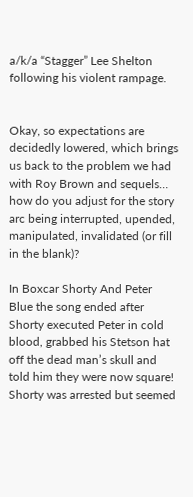a/k/a “Stagger” Lee Shelton following his violent rampage.


Okay, so expectations are decidedly lowered, which brings us back to the problem we had with Roy Brown and sequels… how do you adjust for the story arc being interrupted, upended, manipulated, invalidated (or fill in the blank)?

In Boxcar Shorty And Peter Blue the song ended after Shorty executed Peter in cold blood, grabbed his Stetson hat off the dead man’s skull and told him they were now square! Shorty was arrested but seemed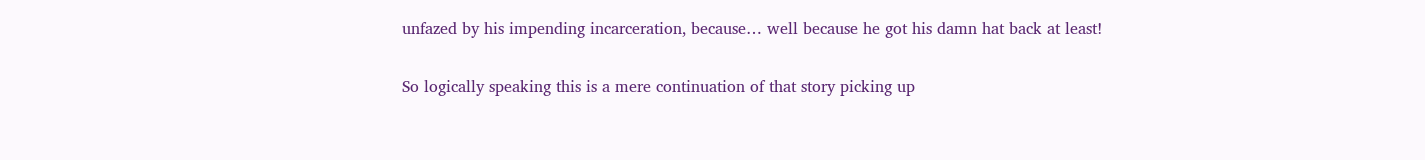unfazed by his impending incarceration, because… well because he got his damn hat back at least!

So logically speaking this is a mere continuation of that story picking up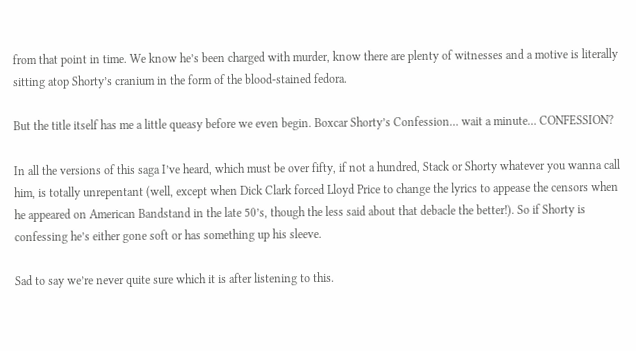from that point in time. We know he’s been charged with murder, know there are plenty of witnesses and a motive is literally sitting atop Shorty’s cranium in the form of the blood-stained fedora.

But the title itself has me a little queasy before we even begin. Boxcar Shorty’s Confession… wait a minute… CONFESSION?

In all the versions of this saga I’ve heard, which must be over fifty, if not a hundred, Stack or Shorty whatever you wanna call him, is totally unrepentant (well, except when Dick Clark forced Lloyd Price to change the lyrics to appease the censors when he appeared on American Bandstand in the late 50’s, though the less said about that debacle the better!). So if Shorty is confessing he’s either gone soft or has something up his sleeve.

Sad to say we’re never quite sure which it is after listening to this.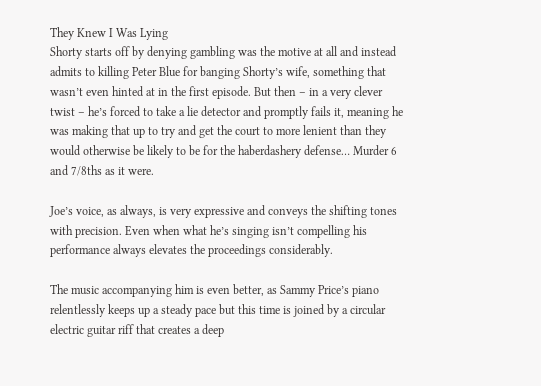They Knew I Was Lying
Shorty starts off by denying gambling was the motive at all and instead admits to killing Peter Blue for banging Shorty’s wife, something that wasn’t even hinted at in the first episode. But then – in a very clever twist – he’s forced to take a lie detector and promptly fails it, meaning he was making that up to try and get the court to more lenient than they would otherwise be likely to be for the haberdashery defense… Murder 6 and 7/8ths as it were.

Joe’s voice, as always, is very expressive and conveys the shifting tones with precision. Even when what he’s singing isn’t compelling his performance always elevates the proceedings considerably.

The music accompanying him is even better, as Sammy Price’s piano relentlessly keeps up a steady pace but this time is joined by a circular electric guitar riff that creates a deep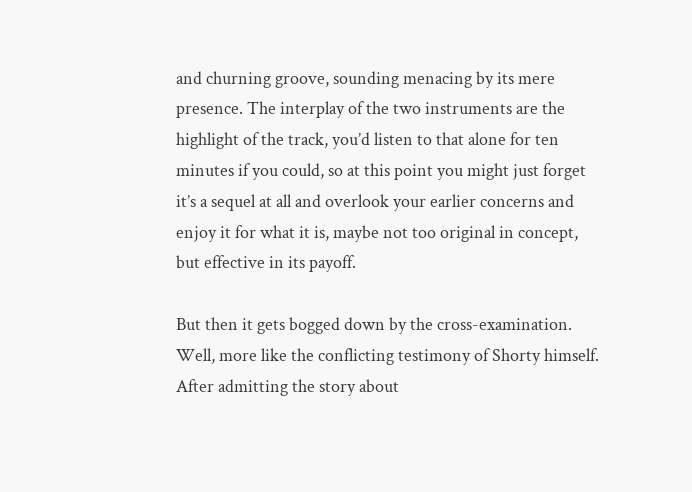and churning groove, sounding menacing by its mere presence. The interplay of the two instruments are the highlight of the track, you’d listen to that alone for ten minutes if you could, so at this point you might just forget it’s a sequel at all and overlook your earlier concerns and enjoy it for what it is, maybe not too original in concept, but effective in its payoff.

But then it gets bogged down by the cross-examination. Well, more like the conflicting testimony of Shorty himself. After admitting the story about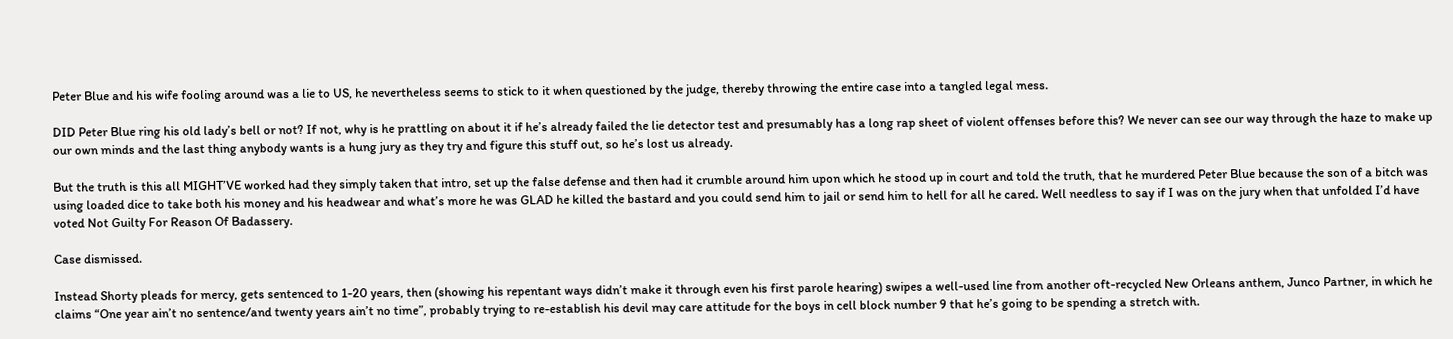Peter Blue and his wife fooling around was a lie to US, he nevertheless seems to stick to it when questioned by the judge, thereby throwing the entire case into a tangled legal mess.

DID Peter Blue ring his old lady’s bell or not? If not, why is he prattling on about it if he’s already failed the lie detector test and presumably has a long rap sheet of violent offenses before this? We never can see our way through the haze to make up our own minds and the last thing anybody wants is a hung jury as they try and figure this stuff out, so he’s lost us already.

But the truth is this all MIGHT’VE worked had they simply taken that intro, set up the false defense and then had it crumble around him upon which he stood up in court and told the truth, that he murdered Peter Blue because the son of a bitch was using loaded dice to take both his money and his headwear and what’s more he was GLAD he killed the bastard and you could send him to jail or send him to hell for all he cared. Well needless to say if I was on the jury when that unfolded I’d have voted Not Guilty For Reason Of Badassery.

Case dismissed.

Instead Shorty pleads for mercy, gets sentenced to 1-20 years, then (showing his repentant ways didn’t make it through even his first parole hearing) swipes a well-used line from another oft-recycled New Orleans anthem, Junco Partner, in which he claims “One year ain’t no sentence/and twenty years ain’t no time”, probably trying to re-establish his devil may care attitude for the boys in cell block number 9 that he’s going to be spending a stretch with.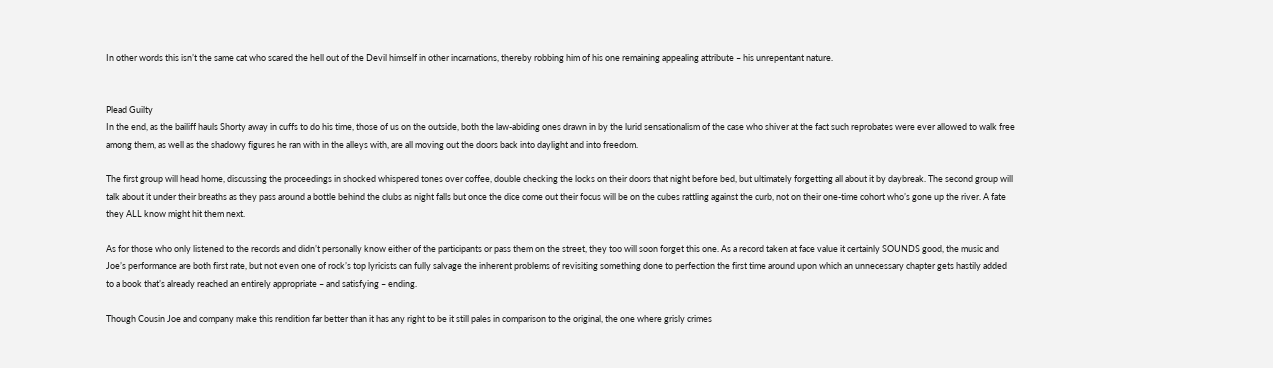In other words this isn’t the same cat who scared the hell out of the Devil himself in other incarnations, thereby robbing him of his one remaining appealing attribute – his unrepentant nature.


Plead Guilty
In the end, as the bailiff hauls Shorty away in cuffs to do his time, those of us on the outside, both the law-abiding ones drawn in by the lurid sensationalism of the case who shiver at the fact such reprobates were ever allowed to walk free among them, as well as the shadowy figures he ran with in the alleys with, are all moving out the doors back into daylight and into freedom.

The first group will head home, discussing the proceedings in shocked whispered tones over coffee, double checking the locks on their doors that night before bed, but ultimately forgetting all about it by daybreak. The second group will talk about it under their breaths as they pass around a bottle behind the clubs as night falls but once the dice come out their focus will be on the cubes rattling against the curb, not on their one-time cohort who’s gone up the river. A fate they ALL know might hit them next.

As for those who only listened to the records and didn’t personally know either of the participants or pass them on the street, they too will soon forget this one. As a record taken at face value it certainly SOUNDS good, the music and Joe’s performance are both first rate, but not even one of rock’s top lyricists can fully salvage the inherent problems of revisiting something done to perfection the first time around upon which an unnecessary chapter gets hastily added to a book that’s already reached an entirely appropriate – and satisfying – ending.

Though Cousin Joe and company make this rendition far better than it has any right to be it still pales in comparison to the original, the one where grisly crimes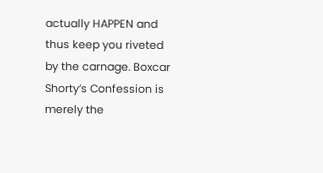actually HAPPEN and thus keep you riveted by the carnage. Boxcar Shorty’s Confession is merely the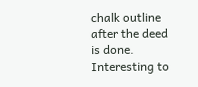chalk outline after the deed is done. Interesting to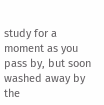study for a moment as you pass by, but soon washed away by the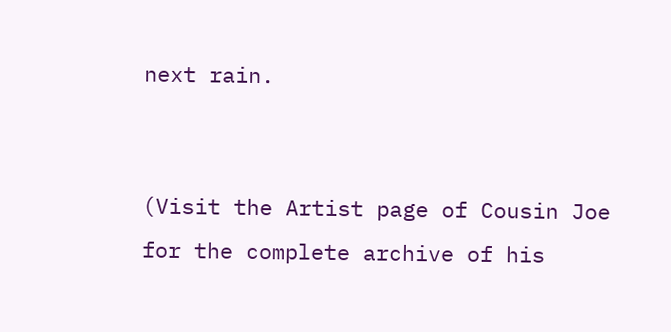next rain.


(Visit the Artist page of Cousin Joe for the complete archive of his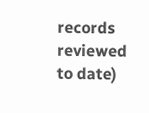records reviewed to date)